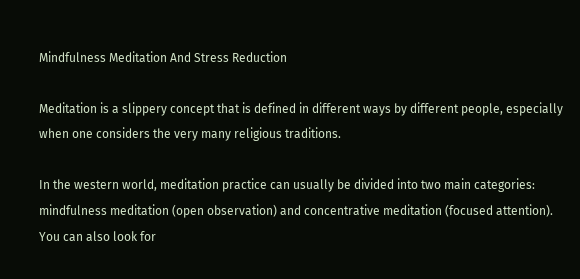Mindfulness Meditation And Stress Reduction

Meditation is a slippery concept that is defined in different ways by different people, especially when one considers the very many religious traditions.

In the western world, meditation practice can usually be divided into two main categories: mindfulness meditation (open observation) and concentrative meditation (focused attention). You can also look for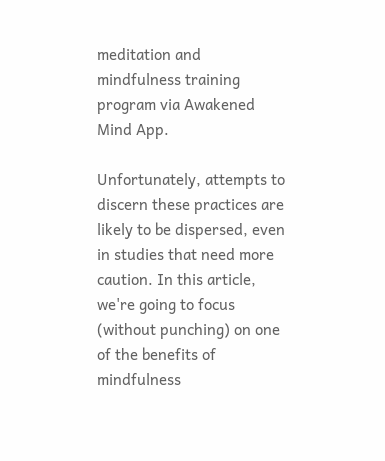meditation and mindfulness training program via Awakened Mind App.

Unfortunately, attempts to discern these practices are likely to be dispersed, even in studies that need more caution. In this article, we're going to focus (without punching) on one of the benefits of mindfulness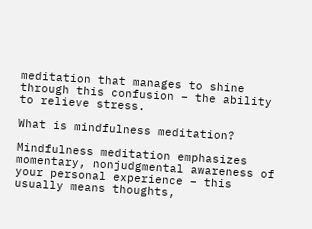meditation that manages to shine through this confusion – the ability to relieve stress.

What is mindfulness meditation?

Mindfulness meditation emphasizes momentary, nonjudgmental awareness of your personal experience – this usually means thoughts,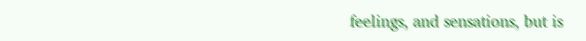feelings, and sensations, but is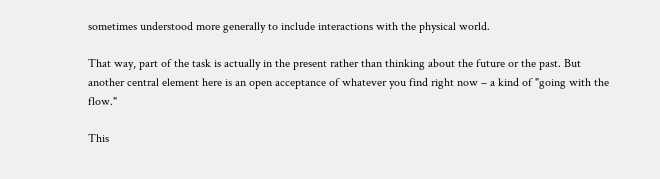sometimes understood more generally to include interactions with the physical world.

That way, part of the task is actually in the present rather than thinking about the future or the past. But another central element here is an open acceptance of whatever you find right now – a kind of "going with the flow."

This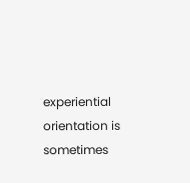experiential orientation is sometimes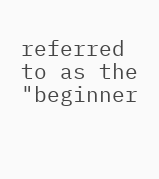referred to as the "beginner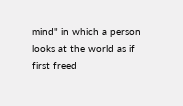mind" in which a person looks at the world as if first freed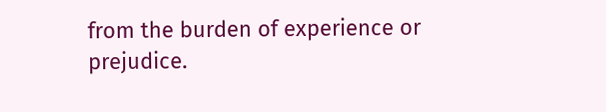from the burden of experience or prejudice.